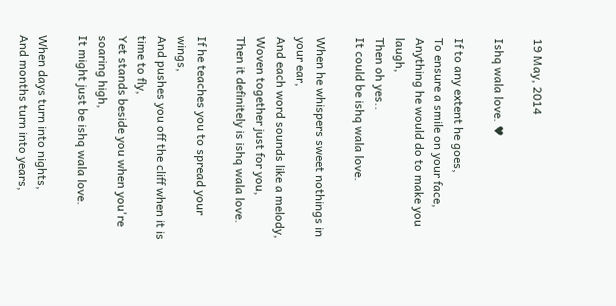19 May, 2014

Ishq wala love. ♥

If to any extent he goes,
To ensure a smile on your face,
Anything he would do to make you laugh,
Then oh yes..
It could be ishq wala love.

When he whispers sweet nothings in your ear,
And each word sounds like a melody,
Woven together just for you,
Then it definitely is ishq wala love.

If he teaches you to spread your wings,
And pushes you off the cliff when it is time to fly,
Yet stands beside you when you're soaring high,
It might just be ishq wala love.

When days turn into nights,
And months turn into years,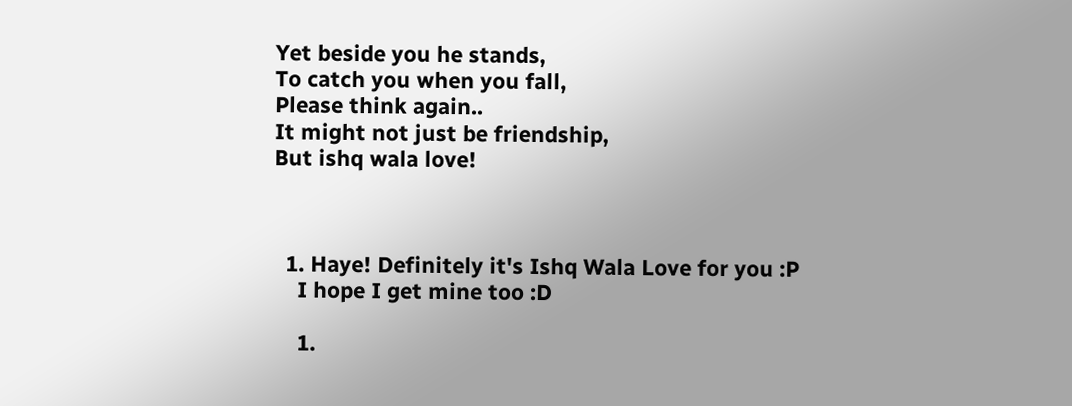Yet beside you he stands,
To catch you when you fall,
Please think again..
It might not just be friendship,
But ishq wala love!



  1. Haye! Definitely it's Ishq Wala Love for you :P
    I hope I get mine too :D

    1.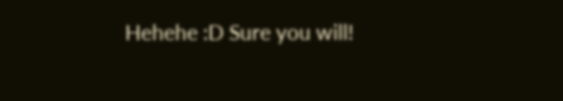Hehehe :D Sure you will!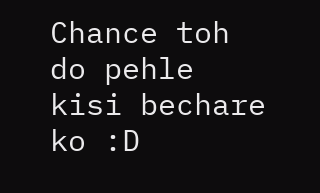Chance toh do pehle kisi bechare ko :D